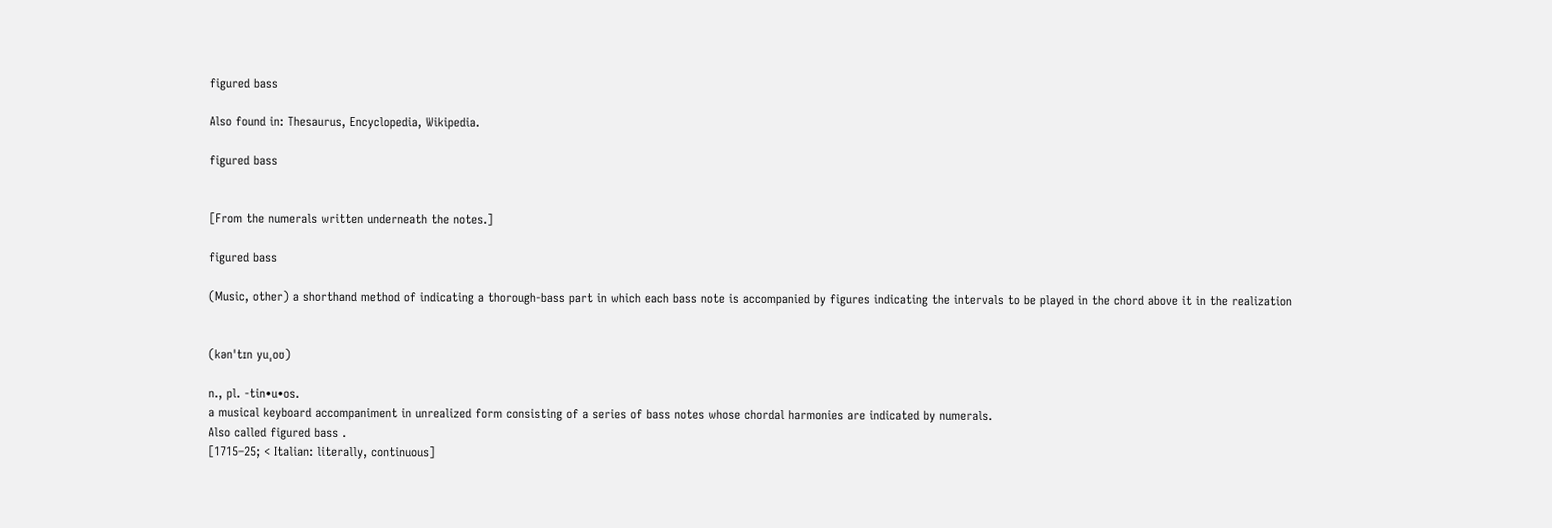figured bass

Also found in: Thesaurus, Encyclopedia, Wikipedia.

figured bass


[From the numerals written underneath the notes.]

figured bass

(Music, other) a shorthand method of indicating a thorough-bass part in which each bass note is accompanied by figures indicating the intervals to be played in the chord above it in the realization


(kənˈtɪn yuˌoʊ)

n., pl. -tin•u•os.
a musical keyboard accompaniment in unrealized form consisting of a series of bass notes whose chordal harmonies are indicated by numerals.
Also called figured bass .
[1715–25; < Italian: literally, continuous]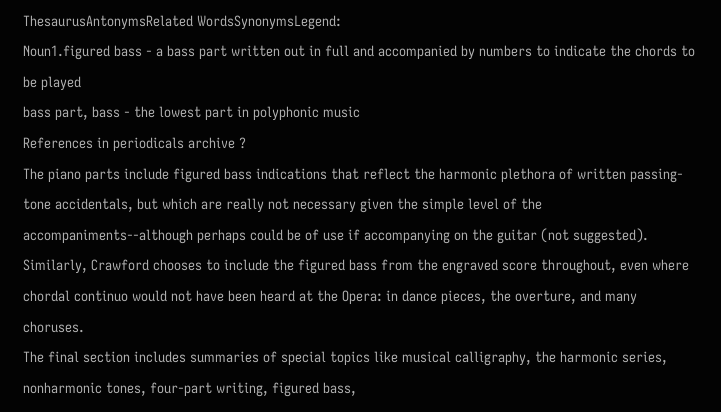ThesaurusAntonymsRelated WordsSynonymsLegend:
Noun1.figured bass - a bass part written out in full and accompanied by numbers to indicate the chords to be played
bass part, bass - the lowest part in polyphonic music
References in periodicals archive ?
The piano parts include figured bass indications that reflect the harmonic plethora of written passing-tone accidentals, but which are really not necessary given the simple level of the accompaniments--although perhaps could be of use if accompanying on the guitar (not suggested).
Similarly, Crawford chooses to include the figured bass from the engraved score throughout, even where chordal continuo would not have been heard at the Opera: in dance pieces, the overture, and many choruses.
The final section includes summaries of special topics like musical calligraphy, the harmonic series, nonharmonic tones, four-part writing, figured bass,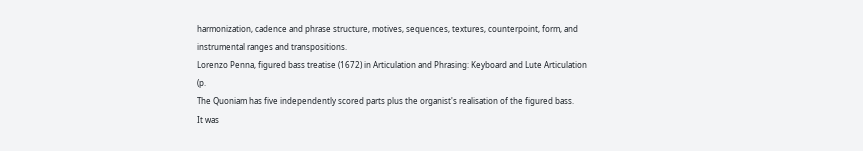harmonization, cadence and phrase structure, motives, sequences, textures, counterpoint, form, and instrumental ranges and transpositions.
Lorenzo Penna, figured bass treatise (1672) in Articulation and Phrasing: Keyboard and Lute Articulation (p.
The Quoniam has five independently scored parts plus the organist's realisation of the figured bass.
It was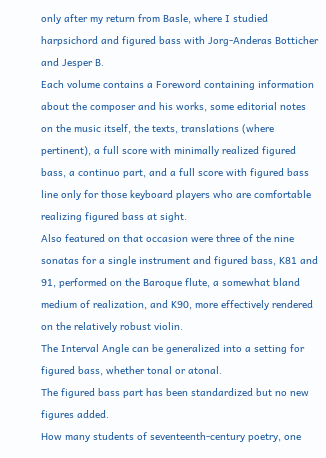only after my return from Basle, where I studied harpsichord and figured bass with Jorg-Anderas Botticher and Jesper B.
Each volume contains a Foreword containing information about the composer and his works, some editorial notes on the music itself, the texts, translations (where pertinent), a full score with minimally realized figured bass, a continuo part, and a full score with figured bass line only for those keyboard players who are comfortable realizing figured bass at sight.
Also featured on that occasion were three of the nine sonatas for a single instrument and figured bass, K81 and 91, performed on the Baroque flute, a somewhat bland medium of realization, and K90, more effectively rendered on the relatively robust violin.
The Interval Angle can be generalized into a setting for figured bass, whether tonal or atonal.
The figured bass part has been standardized but no new figures added.
How many students of seventeenth-century poetry, one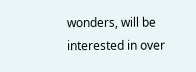wonders, will be interested in over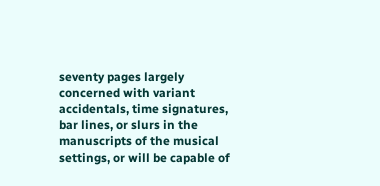seventy pages largely concerned with variant accidentals, time signatures, bar lines, or slurs in the manuscripts of the musical settings, or will be capable of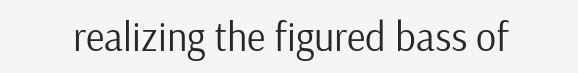realizing the figured bass of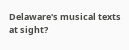Delaware's musical texts at sight?